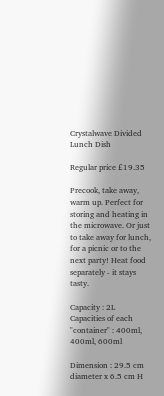Crystalwave Divided Lunch Dish

Regular price £19.35

Precook, take away, warm up. Perfect for storing and heating in the microwave. Or just to take away for lunch, for a picnic or to the next party! Heat food separately - it stays tasty.

Capacity : 2L
Capacities of each "container" : 400ml, 400ml, 600ml

Dimension : 29.5 cm diameter x 6.5 cm H